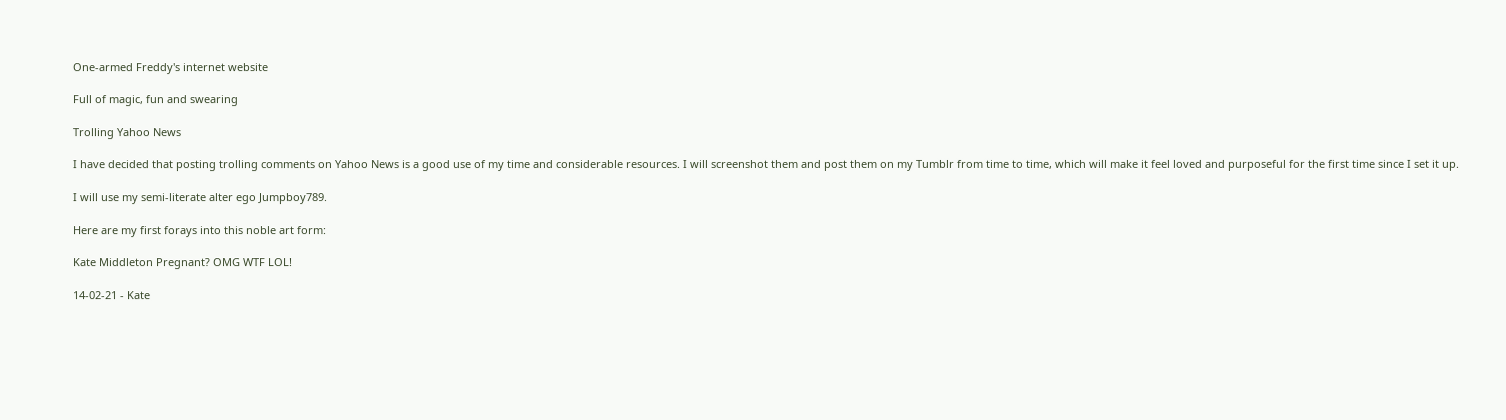One-armed Freddy's internet website

Full of magic, fun and swearing

Trolling Yahoo News

I have decided that posting trolling comments on Yahoo News is a good use of my time and considerable resources. I will screenshot them and post them on my Tumblr from time to time, which will make it feel loved and purposeful for the first time since I set it up.

I will use my semi-literate alter ego Jumpboy789.

Here are my first forays into this noble art form:

Kate Middleton Pregnant? OMG WTF LOL!

14-02-21 - Kate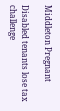Middleton Pregnant

Disabled tenants lose tax challenge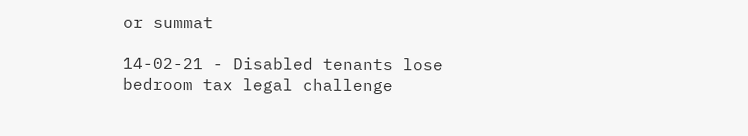or summat

14-02-21 - Disabled tenants lose bedroom tax legal challenge